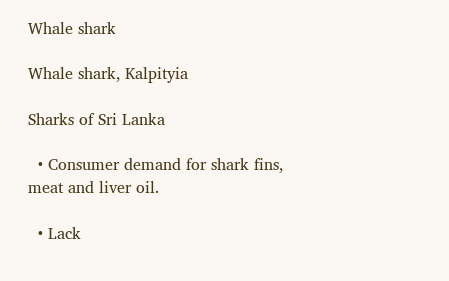Whale shark

Whale shark, Kalpityia

Sharks of Sri Lanka

  • Consumer demand for shark fins, meat and liver oil.

  • Lack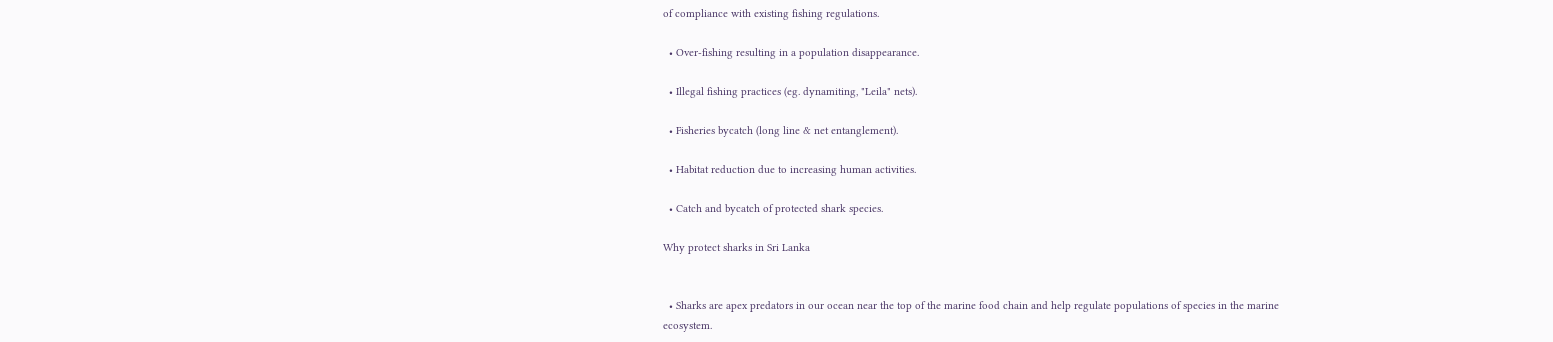of compliance with existing fishing regulations.

  • Over-fishing resulting in a population disappearance.

  • Illegal fishing practices (eg. dynamiting, "Leila" nets).

  • Fisheries bycatch (long line & net entanglement).

  • Habitat reduction due to increasing human activities.

  • Catch and bycatch of protected shark species.

Why protect sharks in Sri Lanka


  • Sharks are apex predators in our ocean near the top of the marine food chain and help regulate populations of species in the marine ecosystem.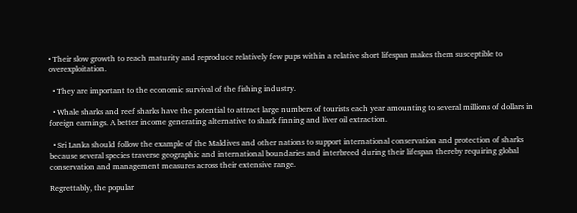• Their slow growth to reach maturity and reproduce relatively few pups within a relative short lifespan makes them susceptible to overexploitation.

  • They are important to the economic survival of the fishing industry.

  • Whale sharks and reef sharks have the potential to attract large numbers of tourists each year amounting to several millions of dollars in foreign earnings. A better income generating alternative to shark finning and liver oil extraction.

  • Sri Lanka should follow the example of the Maldives and other nations to support international conservation and protection of sharks because several species traverse geographic and international boundaries and interbreed during their lifespan thereby requiring global conservation and management measures across their extensive range.

Regrettably, the popular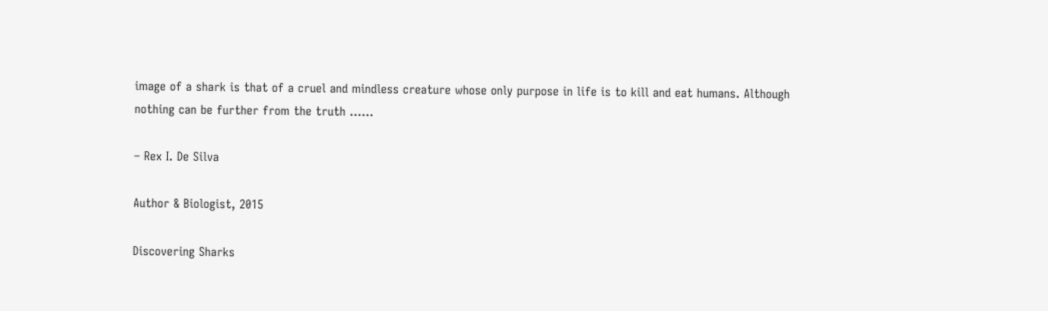image of a shark is that of a cruel and mindless creature whose only purpose in life is to kill and eat humans. Although nothing can be further from the truth ......

– Rex I. De Silva

Author & Biologist, 2015

Discovering Sharks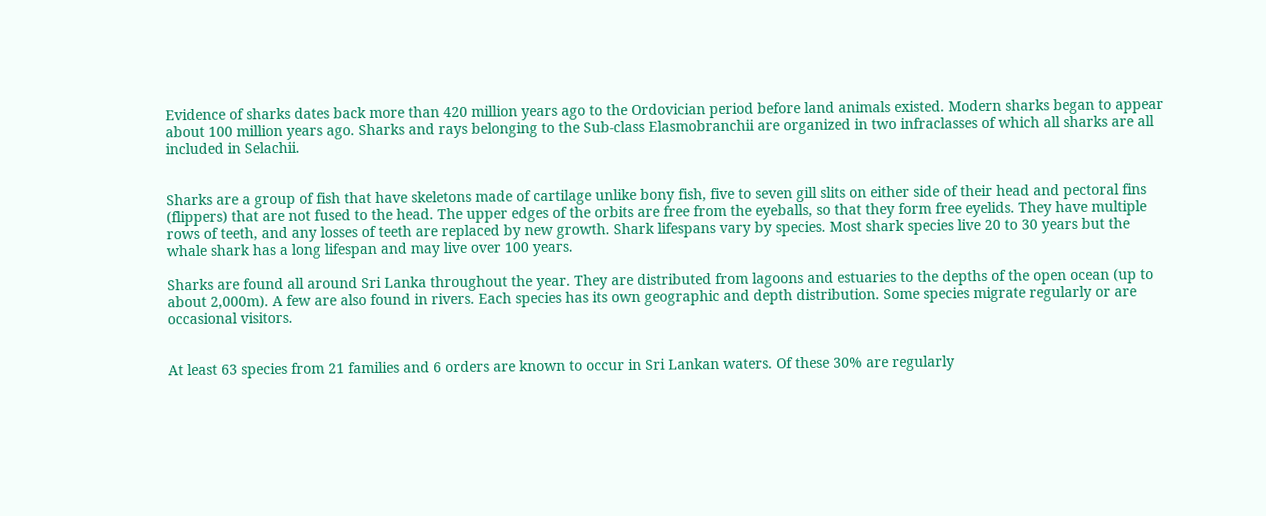Evidence of sharks dates back more than 420 million years ago to the Ordovician period before land animals existed. Modern sharks began to appear about 100 million years ago. Sharks and rays belonging to the Sub-class Elasmobranchii are organized in two infraclasses of which all sharks are all included in Selachii.


Sharks are a group of fish that have skeletons made of cartilage unlike bony fish, five to seven gill slits on either side of their head and pectoral fins (flippers) that are not fused to the head. The upper edges of the orbits are free from the eyeballs, so that they form free eyelids. They have multiple rows of teeth, and any losses of teeth are replaced by new growth. Shark lifespans vary by species. Most shark species live 20 to 30 years but the whale shark has a long lifespan and may live over 100 years.

Sharks are found all around Sri Lanka throughout the year. They are distributed from lagoons and estuaries to the depths of the open ocean (up to about 2,000m). A few are also found in rivers. Each species has its own geographic and depth distribution. Some species migrate regularly or are occasional visitors.


At least 63 species from 21 families and 6 orders are known to occur in Sri Lankan waters. Of these 30% are regularly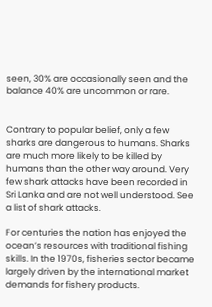seen, 30% are occasionally seen and the balance 40% are uncommon or rare.


Contrary to popular belief, only a few sharks are dangerous to humans. Sharks are much more likely to be killed by humans than the other way around. Very few shark attacks have been recorded in Sri Lanka and are not well understood. See a list of shark attacks.

For centuries the nation has enjoyed the ocean’s resources with traditional fishing skills. In the 1970s, fisheries sector became largely driven by the international market demands for fishery products.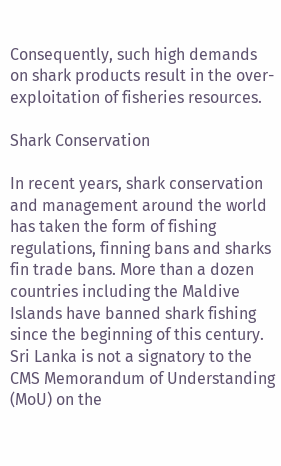Consequently, such high demands on shark products result in the over-exploitation of fisheries resources.

Shark Conservation

In recent years, shark conservation and management around the world has taken the form of fishing regulations, finning bans and sharks fin trade bans. More than a dozen countries including the Maldive Islands have banned shark fishing since the beginning of this century. Sri Lanka is not a signatory to the CMS Memorandum of Understanding (MoU) on the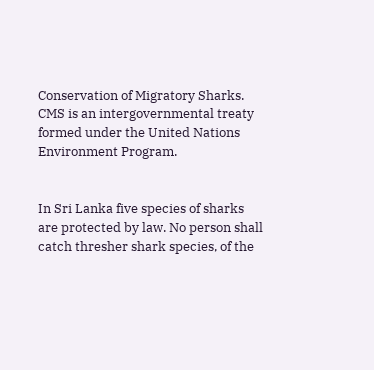Conservation of Migratory Sharks. CMS is an intergovernmental treaty formed under the United Nations Environment Program.


In Sri Lanka five species of sharks are protected by law. No person shall catch thresher shark species, of the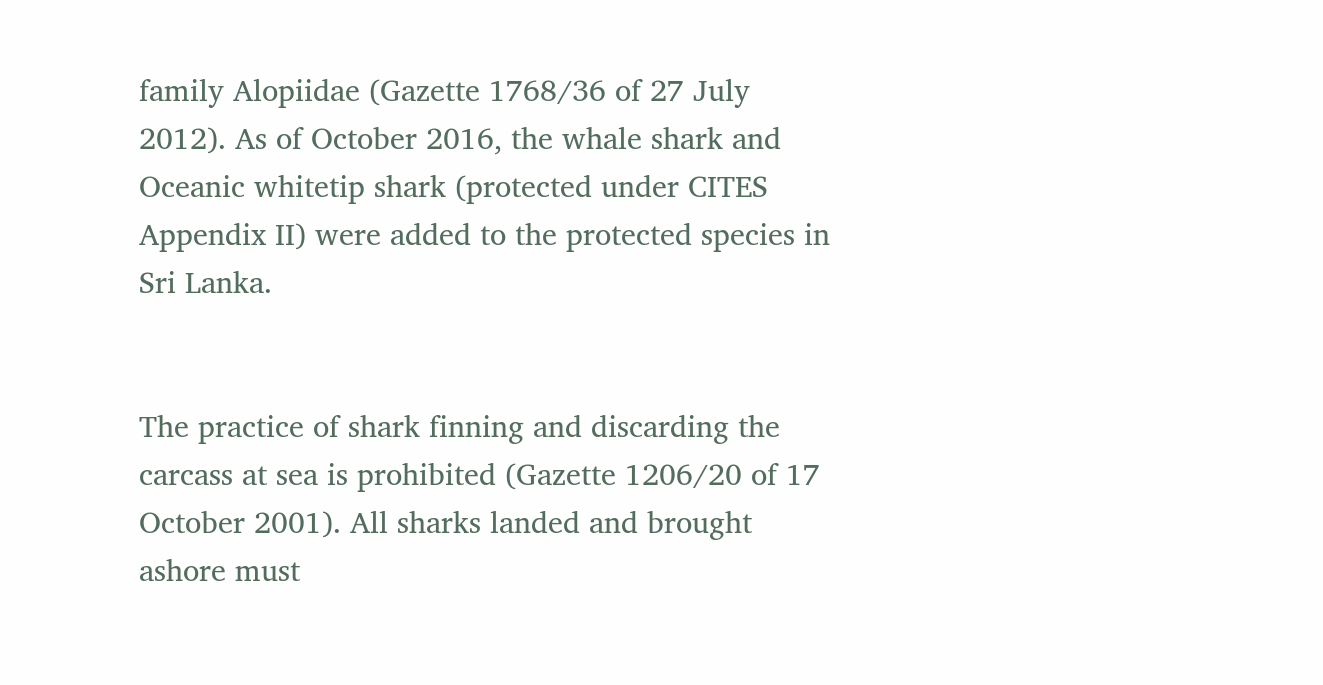family Alopiidae (Gazette 1768/36 of 27 July 2012). As of October 2016, the whale shark and Oceanic whitetip shark (protected under CITES Appendix II) were added to the protected species in Sri Lanka.


The practice of shark finning and discarding the carcass at sea is prohibited (Gazette 1206/20 of 17 October 2001). All sharks landed and brought ashore must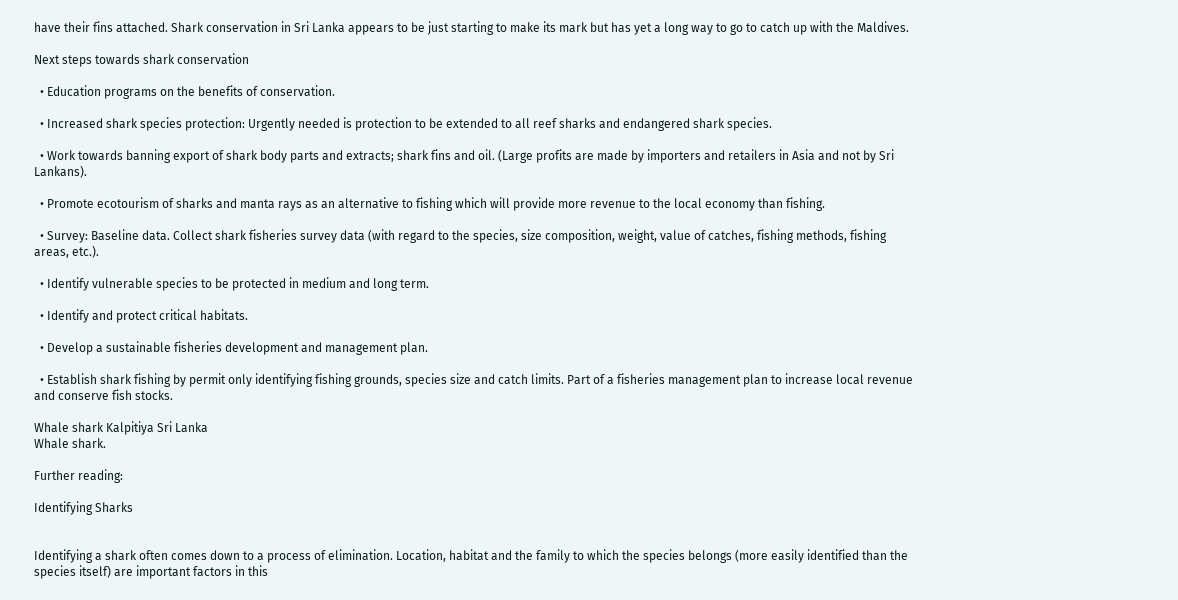have their fins attached. Shark conservation in Sri Lanka appears to be just starting to make its mark but has yet a long way to go to catch up with the Maldives.

Next steps towards shark conservation

  • Education programs on the benefits of conservation.

  • Increased shark species protection: Urgently needed is protection to be extended to all reef sharks and endangered shark species.

  • Work towards banning export of shark body parts and extracts; shark fins and oil. (Large profits are made by importers and retailers in Asia and not by Sri Lankans).

  • Promote ecotourism of sharks and manta rays as an alternative to fishing which will provide more revenue to the local economy than fishing.

  • Survey: Baseline data. Collect shark fisheries survey data (with regard to the species, size composition, weight, value of catches, fishing methods, fishing areas, etc.).

  • Identify vulnerable species to be protected in medium and long term.

  • Identify and protect critical habitats.

  • Develop a sustainable fisheries development and management plan.

  • Establish shark fishing by permit only identifying fishing grounds, species size and catch limits. Part of a fisheries management plan to increase local revenue and conserve fish stocks.

Whale shark Kalpitiya Sri Lanka
Whale shark.

Further reading:

Identifying Sharks


Identifying a shark often comes down to a process of elimination. Location, habitat and the family to which the species belongs (more easily identified than the species itself) are important factors in this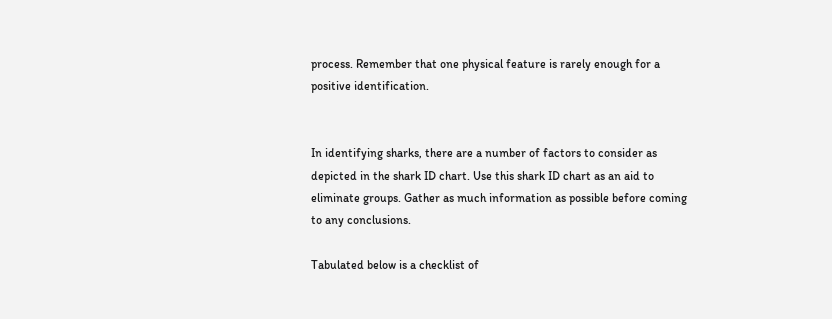process. Remember that one physical feature is rarely enough for a positive identification.


In identifying sharks, there are a number of factors to consider as depicted in the shark ID chart. Use this shark ID chart as an aid to eliminate groups. Gather as much information as possible before coming to any conclusions.

Tabulated below is a checklist of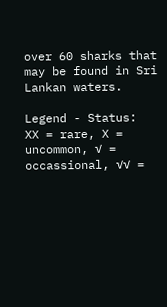over 60 sharks that may be found in Sri Lankan waters.

Legend - Status:  XX = rare, X = uncommon, √ = occassional, √√ =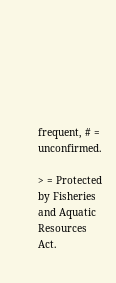frequent, # = unconfirmed.

> = Protected by Fisheries and Aquatic Resources Act.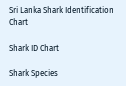Sri Lanka Shark Identification Chart

Shark ID Chart

Shark Species